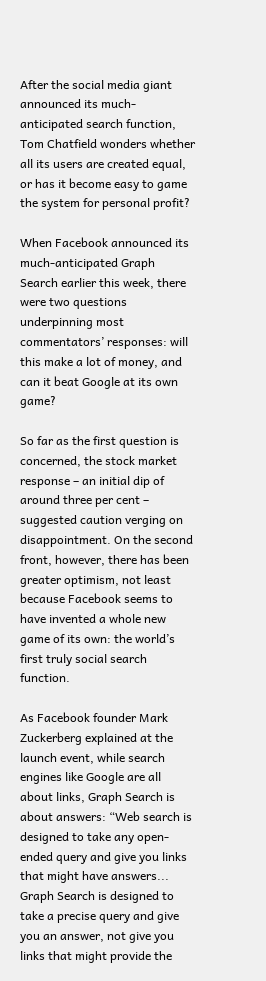After the social media giant announced its much-anticipated search function, Tom Chatfield wonders whether all its users are created equal, or has it become easy to game the system for personal profit?

When Facebook announced its much-anticipated Graph Search earlier this week, there were two questions underpinning most commentators’ responses: will this make a lot of money, and can it beat Google at its own game?

So far as the first question is concerned, the stock market response – an initial dip of around three per cent – suggested caution verging on disappointment. On the second front, however, there has been greater optimism, not least because Facebook seems to have invented a whole new game of its own: the world’s first truly social search function.

As Facebook founder Mark Zuckerberg explained at the launch event, while search engines like Google are all about links, Graph Search is about answers: “Web search is designed to take any open-ended query and give you links that might have answers... Graph Search is designed to take a precise query and give you an answer, not give you links that might provide the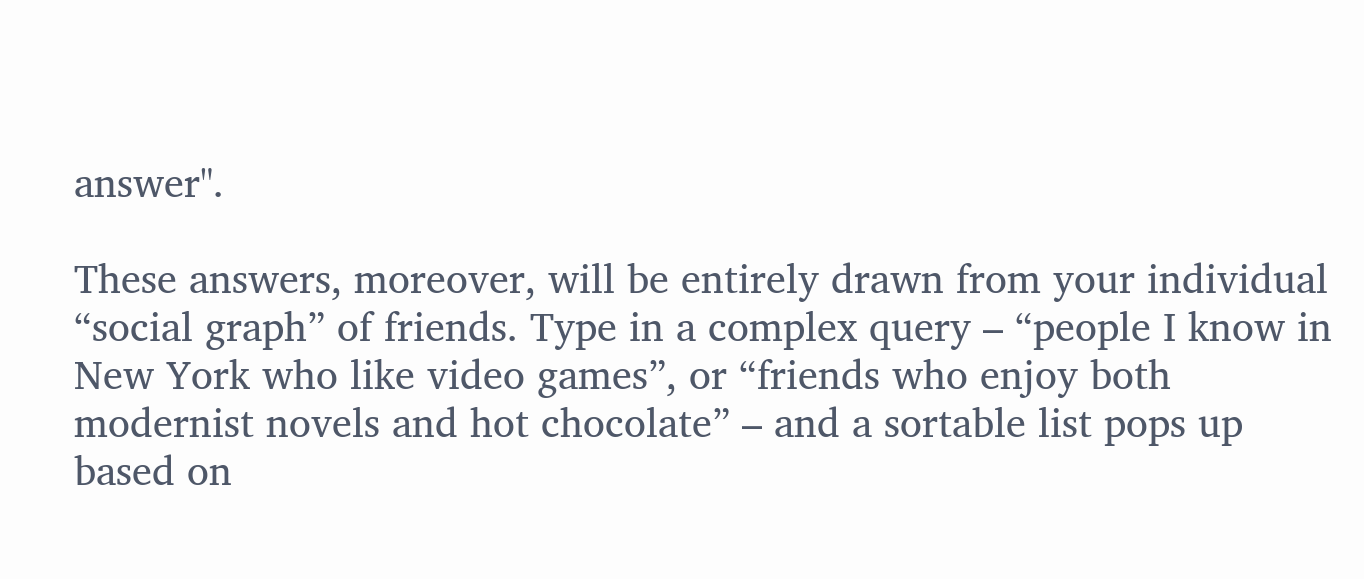answer".

These answers, moreover, will be entirely drawn from your individual “social graph” of friends. Type in a complex query – “people I know in New York who like video games”, or “friends who enjoy both modernist novels and hot chocolate” – and a sortable list pops up based on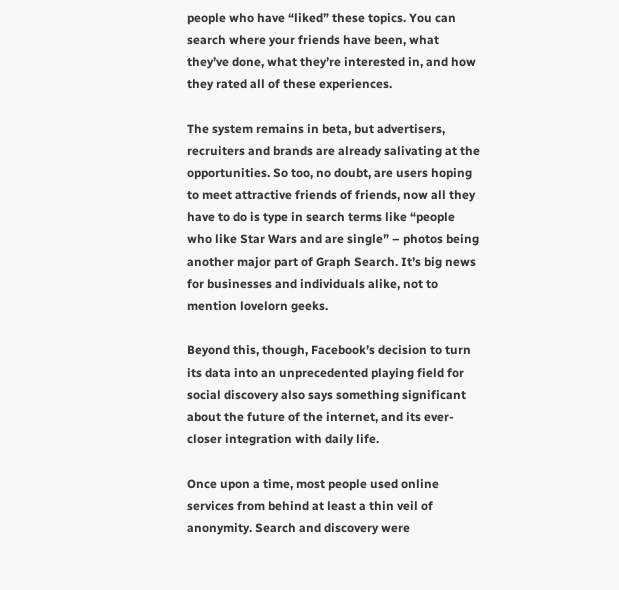people who have “liked” these topics. You can search where your friends have been, what they’ve done, what they’re interested in, and how they rated all of these experiences.

The system remains in beta, but advertisers, recruiters and brands are already salivating at the opportunities. So too, no doubt, are users hoping to meet attractive friends of friends, now all they have to do is type in search terms like “people who like Star Wars and are single” – photos being another major part of Graph Search. It’s big news for businesses and individuals alike, not to mention lovelorn geeks.

Beyond this, though, Facebook’s decision to turn its data into an unprecedented playing field for social discovery also says something significant about the future of the internet, and its ever-closer integration with daily life.

Once upon a time, most people used online services from behind at least a thin veil of anonymity. Search and discovery were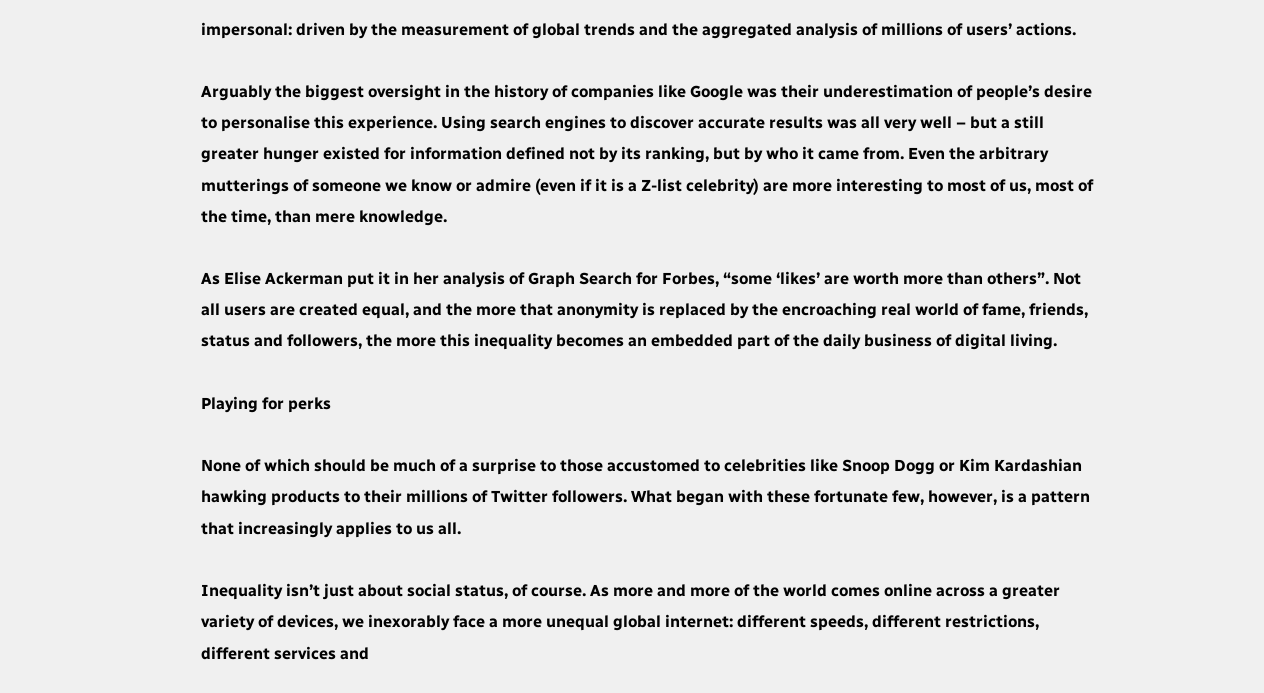impersonal: driven by the measurement of global trends and the aggregated analysis of millions of users’ actions.

Arguably the biggest oversight in the history of companies like Google was their underestimation of people’s desire to personalise this experience. Using search engines to discover accurate results was all very well – but a still greater hunger existed for information defined not by its ranking, but by who it came from. Even the arbitrary mutterings of someone we know or admire (even if it is a Z-list celebrity) are more interesting to most of us, most of the time, than mere knowledge.

As Elise Ackerman put it in her analysis of Graph Search for Forbes, “some ‘likes’ are worth more than others”. Not all users are created equal, and the more that anonymity is replaced by the encroaching real world of fame, friends, status and followers, the more this inequality becomes an embedded part of the daily business of digital living.

Playing for perks

None of which should be much of a surprise to those accustomed to celebrities like Snoop Dogg or Kim Kardashian hawking products to their millions of Twitter followers. What began with these fortunate few, however, is a pattern that increasingly applies to us all.

Inequality isn’t just about social status, of course. As more and more of the world comes online across a greater variety of devices, we inexorably face a more unequal global internet: different speeds, different restrictions, different services and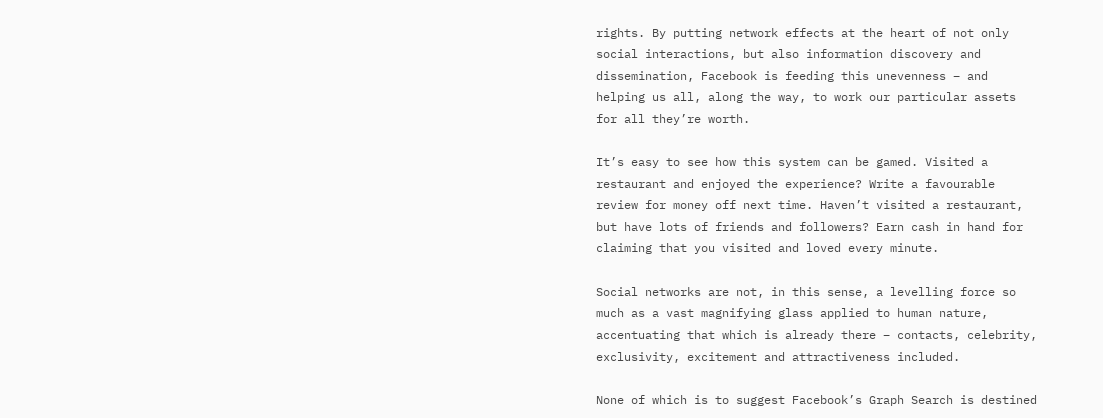rights. By putting network effects at the heart of not only social interactions, but also information discovery and dissemination, Facebook is feeding this unevenness – and helping us all, along the way, to work our particular assets for all they’re worth.

It’s easy to see how this system can be gamed. Visited a restaurant and enjoyed the experience? Write a favourable review for money off next time. Haven’t visited a restaurant, but have lots of friends and followers? Earn cash in hand for claiming that you visited and loved every minute.

Social networks are not, in this sense, a levelling force so much as a vast magnifying glass applied to human nature, accentuating that which is already there – contacts, celebrity, exclusivity, excitement and attractiveness included.

None of which is to suggest Facebook’s Graph Search is destined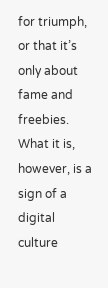for triumph, or that it’s only about fame and freebies. What it is, however, is a sign of a digital culture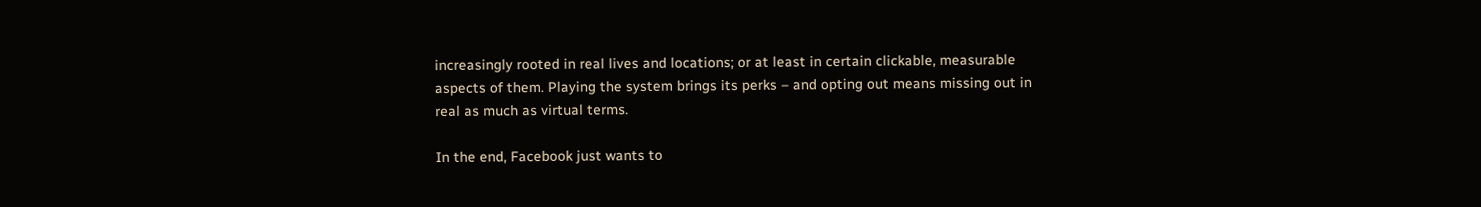increasingly rooted in real lives and locations; or at least in certain clickable, measurable aspects of them. Playing the system brings its perks – and opting out means missing out in real as much as virtual terms.

In the end, Facebook just wants to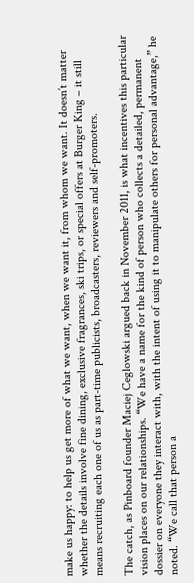make us happy: to help us get more of what we want, when we want it, from whom we want. It doesn’t matter whether the details involve fine dining, exclusive fragrances, ski trips, or special offers at Burger King – it still means recruiting each one of us as part-time publicists, broadcasters, reviewers and self-promoters.

The catch, as Pinboard founder Maciej Ceglowski argued back in November 2011, is what incentives this particular vision places on our relationships. “We have a name for the kind of person who collects a detailed, permanent dossier on everyone they interact with, with the intent of using it to manipulate others for personal advantage,” he noted. “We call that person a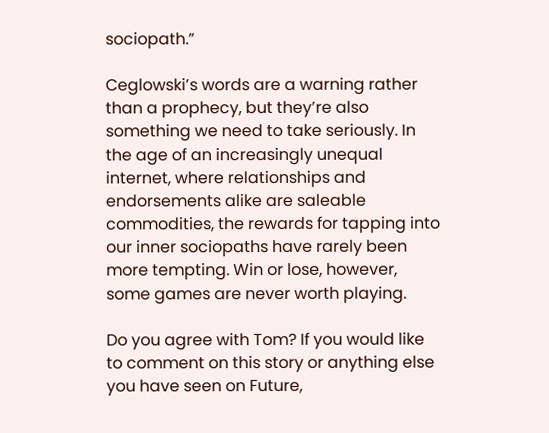sociopath.”

Ceglowski’s words are a warning rather than a prophecy, but they’re also something we need to take seriously. In the age of an increasingly unequal internet, where relationships and endorsements alike are saleable commodities, the rewards for tapping into our inner sociopaths have rarely been more tempting. Win or lose, however, some games are never worth playing.

Do you agree with Tom? If you would like to comment on this story or anything else you have seen on Future,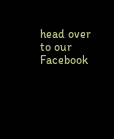head over to our Facebook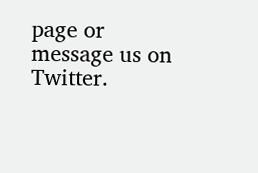page or message us on Twitter.